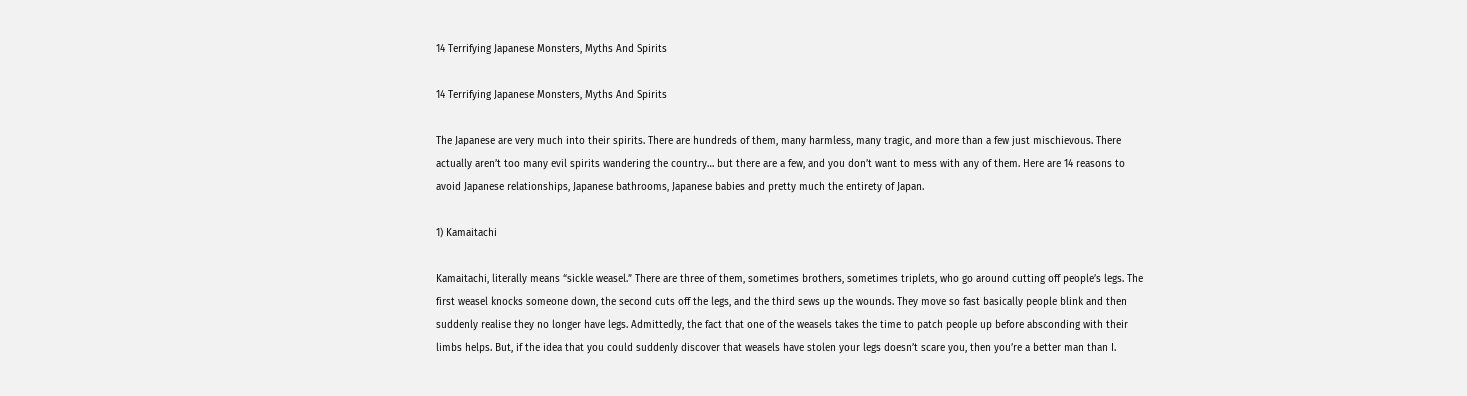14 Terrifying Japanese Monsters, Myths And Spirits

14 Terrifying Japanese Monsters, Myths And Spirits

The Japanese are very much into their spirits. There are hundreds of them, many harmless, many tragic, and more than a few just mischievous. There actually aren’t too many evil spirits wandering the country… but there are a few, and you don’t want to mess with any of them. Here are 14 reasons to avoid Japanese relationships, Japanese bathrooms, Japanese babies and pretty much the entirety of Japan.

1) Kamaitachi

Kamaitachi, literally means “sickle weasel.” There are three of them, sometimes brothers, sometimes triplets, who go around cutting off people’s legs. The first weasel knocks someone down, the second cuts off the legs, and the third sews up the wounds. They move so fast basically people blink and then suddenly realise they no longer have legs. Admittedly, the fact that one of the weasels takes the time to patch people up before absconding with their limbs helps. But, if the idea that you could suddenly discover that weasels have stolen your legs doesn’t scare you, then you’re a better man than I.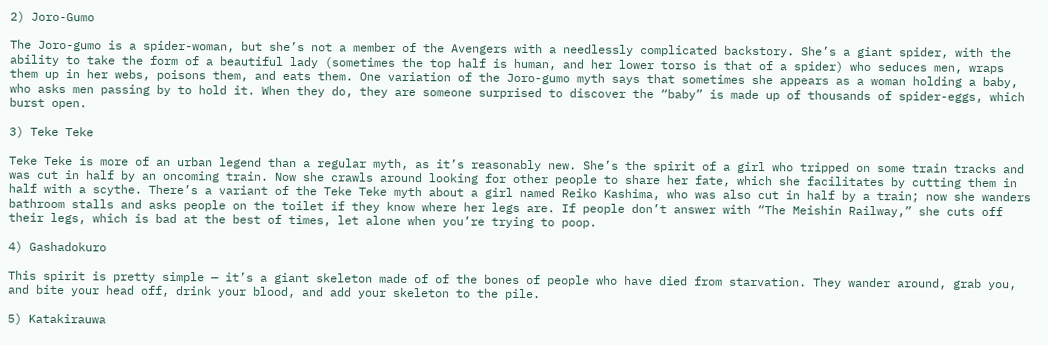2) Joro-Gumo

The Joro-gumo is a spider-woman, but she’s not a member of the Avengers with a needlessly complicated backstory. She’s a giant spider, with the ability to take the form of a beautiful lady (sometimes the top half is human, and her lower torso is that of a spider) who seduces men, wraps them up in her webs, poisons them, and eats them. One variation of the Joro-gumo myth says that sometimes she appears as a woman holding a baby, who asks men passing by to hold it. When they do, they are someone surprised to discover the “baby” is made up of thousands of spider-eggs, which burst open.

3) Teke Teke

Teke Teke is more of an urban legend than a regular myth, as it’s reasonably new. She’s the spirit of a girl who tripped on some train tracks and was cut in half by an oncoming train. Now she crawls around looking for other people to share her fate, which she facilitates by cutting them in half with a scythe. There’s a variant of the Teke Teke myth about a girl named Reiko Kashima, who was also cut in half by a train; now she wanders bathroom stalls and asks people on the toilet if they know where her legs are. If people don’t answer with “The Meishin Railway,” she cuts off their legs, which is bad at the best of times, let alone when you’re trying to poop.

4) Gashadokuro

This spirit is pretty simple — it’s a giant skeleton made of of the bones of people who have died from starvation. They wander around, grab you, and bite your head off, drink your blood, and add your skeleton to the pile.

5) Katakirauwa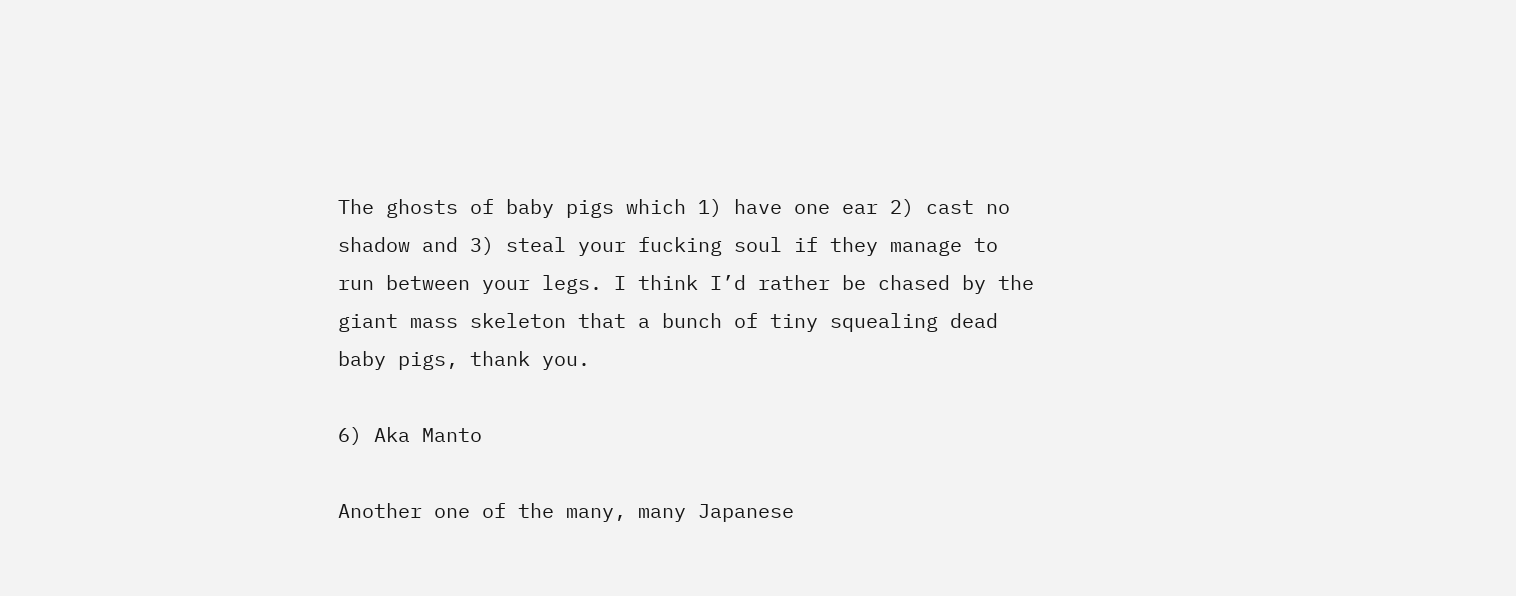The ghosts of baby pigs which 1) have one ear 2) cast no shadow and 3) steal your fucking soul if they manage to run between your legs. I think I’d rather be chased by the giant mass skeleton that a bunch of tiny squealing dead baby pigs, thank you.

6) Aka Manto

Another one of the many, many Japanese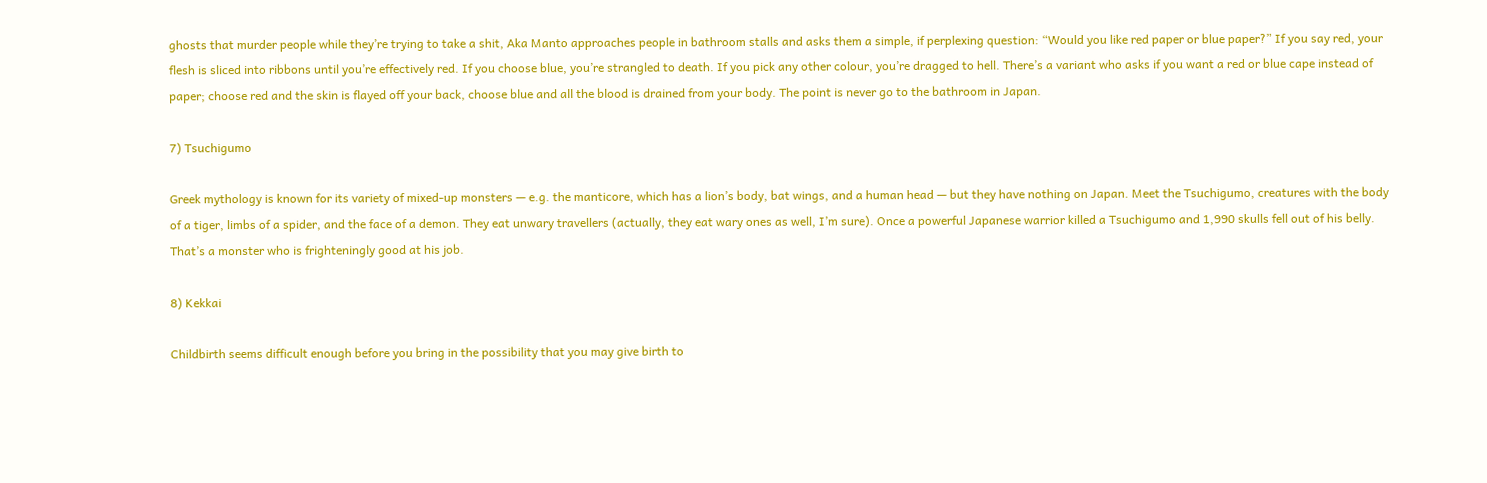ghosts that murder people while they’re trying to take a shit, Aka Manto approaches people in bathroom stalls and asks them a simple, if perplexing question: “Would you like red paper or blue paper?” If you say red, your flesh is sliced into ribbons until you’re effectively red. If you choose blue, you’re strangled to death. If you pick any other colour, you’re dragged to hell. There’s a variant who asks if you want a red or blue cape instead of paper; choose red and the skin is flayed off your back, choose blue and all the blood is drained from your body. The point is never go to the bathroom in Japan.

7) Tsuchigumo

Greek mythology is known for its variety of mixed-up monsters — e.g. the manticore, which has a lion’s body, bat wings, and a human head — but they have nothing on Japan. Meet the Tsuchigumo, creatures with the body of a tiger, limbs of a spider, and the face of a demon. They eat unwary travellers (actually, they eat wary ones as well, I’m sure). Once a powerful Japanese warrior killed a Tsuchigumo and 1,990 skulls fell out of his belly. That’s a monster who is frighteningly good at his job.

8) Kekkai

Childbirth seems difficult enough before you bring in the possibility that you may give birth to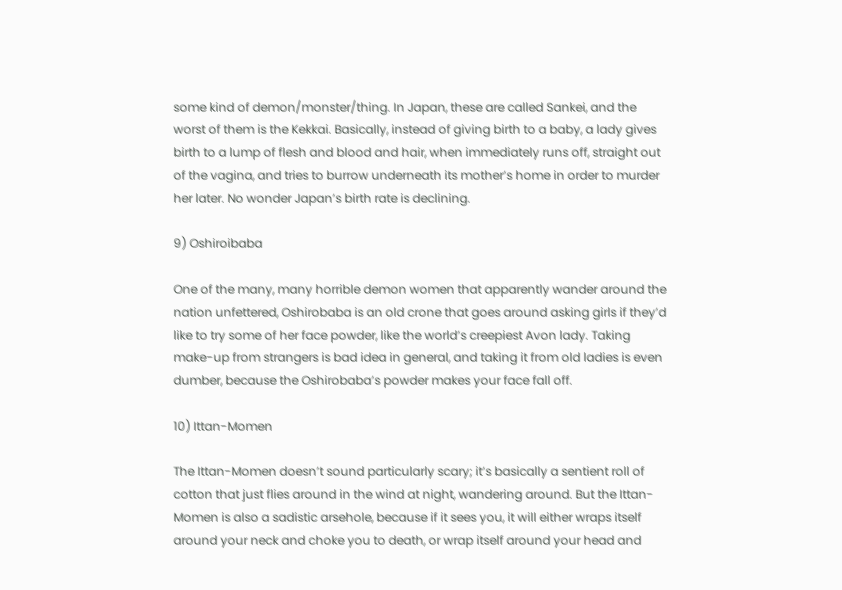some kind of demon/monster/thing. In Japan, these are called Sankei, and the worst of them is the Kekkai. Basically, instead of giving birth to a baby, a lady gives birth to a lump of flesh and blood and hair, when immediately runs off, straight out of the vagina, and tries to burrow underneath its mother’s home in order to murder her later. No wonder Japan’s birth rate is declining.

9) Oshiroibaba

One of the many, many horrible demon women that apparently wander around the nation unfettered, Oshirobaba is an old crone that goes around asking girls if they’d like to try some of her face powder, like the world’s creepiest Avon lady. Taking make-up from strangers is bad idea in general, and taking it from old ladies is even dumber, because the Oshirobaba’s powder makes your face fall off.

10) Ittan-Momen

The Ittan-Momen doesn’t sound particularly scary; it’s basically a sentient roll of cotton that just flies around in the wind at night, wandering around. But the Ittan-Momen is also a sadistic arsehole, because if it sees you, it will either wraps itself around your neck and choke you to death, or wrap itself around your head and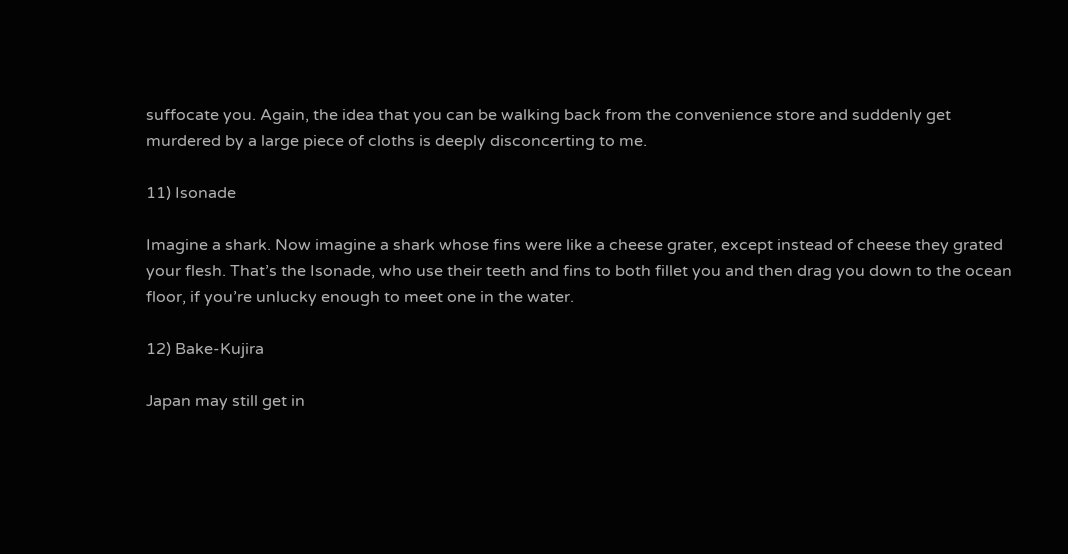suffocate you. Again, the idea that you can be walking back from the convenience store and suddenly get murdered by a large piece of cloths is deeply disconcerting to me.

11) Isonade

Imagine a shark. Now imagine a shark whose fins were like a cheese grater, except instead of cheese they grated your flesh. That’s the Isonade, who use their teeth and fins to both fillet you and then drag you down to the ocean floor, if you’re unlucky enough to meet one in the water.

12) Bake-Kujira

Japan may still get in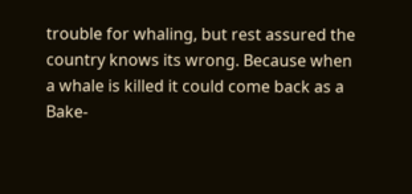trouble for whaling, but rest assured the country knows its wrong. Because when a whale is killed it could come back as a Bake-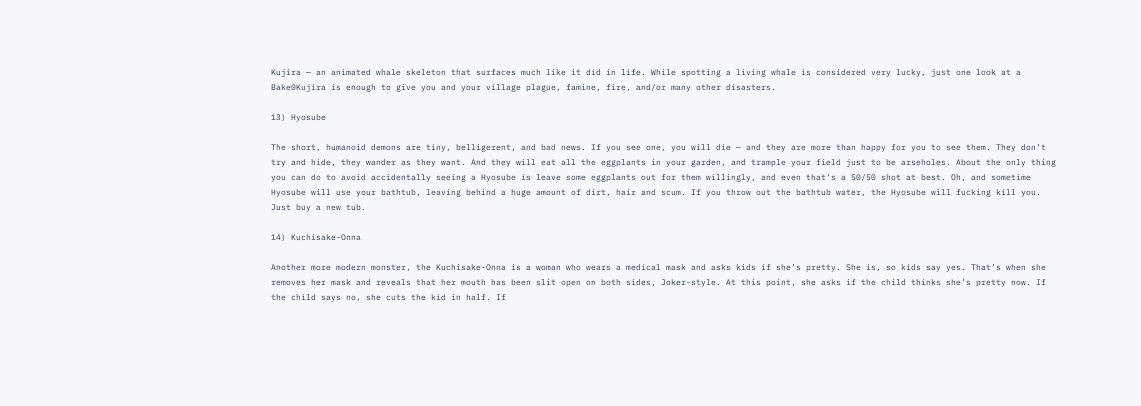Kujira — an animated whale skeleton that surfaces much like it did in life. While spotting a living whale is considered very lucky, just one look at a Bake0Kujira is enough to give you and your village plague, famine, fire, and/or many other disasters.

13) Hyosube

The short, humanoid demons are tiny, belligerent, and bad news. If you see one, you will die — and they are more than happy for you to see them. They don’t try and hide, they wander as they want. And they will eat all the eggplants in your garden, and trample your field just to be arseholes. About the only thing you can do to avoid accidentally seeing a Hyosube is leave some eggplants out for them willingly, and even that’s a 50/50 shot at best. Oh, and sometime Hyosube will use your bathtub, leaving behind a huge amount of dirt, hair and scum. If you throw out the bathtub water, the Hyosube will fucking kill you. Just buy a new tub.

14) Kuchisake-Onna

Another more modern monster, the Kuchisake-Onna is a woman who wears a medical mask and asks kids if she’s pretty. She is, so kids say yes. That’s when she removes her mask and reveals that her mouth has been slit open on both sides, Joker-style. At this point, she asks if the child thinks she’s pretty now. If the child says no, she cuts the kid in half. If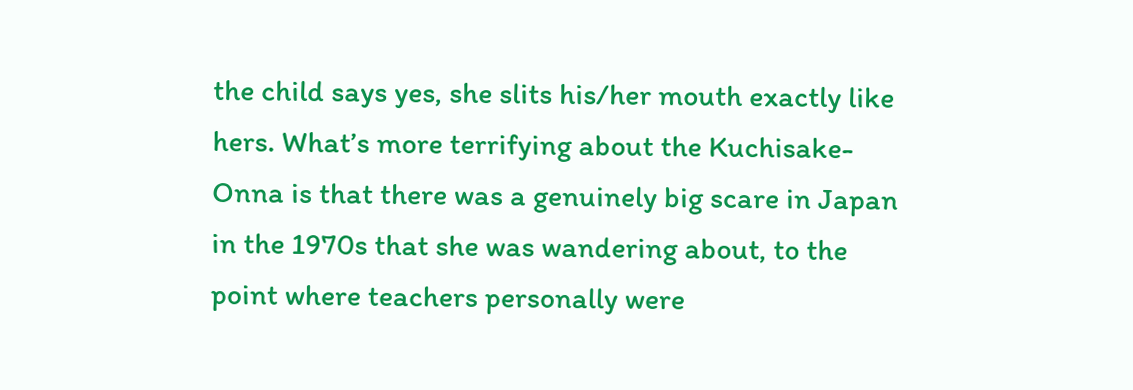the child says yes, she slits his/her mouth exactly like hers. What’s more terrifying about the Kuchisake-Onna is that there was a genuinely big scare in Japan in the 1970s that she was wandering about, to the point where teachers personally were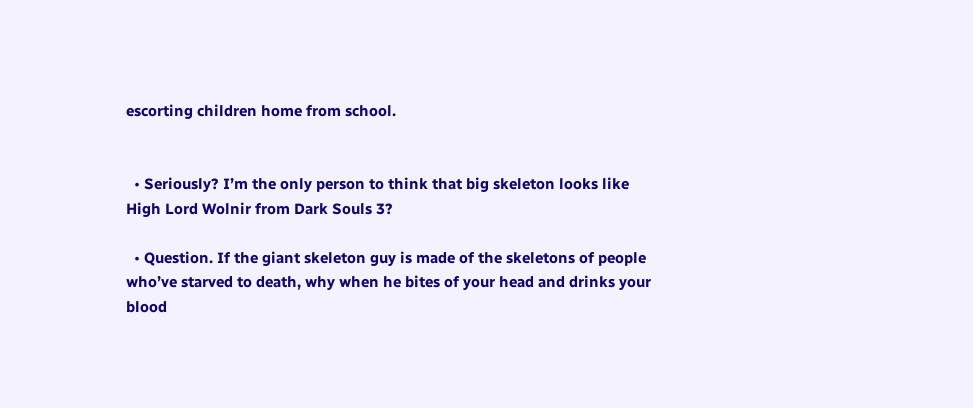escorting children home from school.


  • Seriously? I’m the only person to think that big skeleton looks like High Lord Wolnir from Dark Souls 3?

  • Question. If the giant skeleton guy is made of the skeletons of people who’ve starved to death, why when he bites of your head and drinks your blood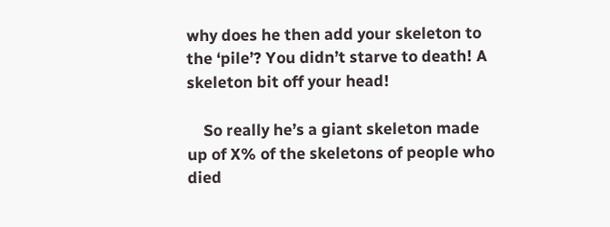why does he then add your skeleton to the ‘pile’? You didn’t starve to death! A skeleton bit off your head!

    So really he’s a giant skeleton made up of X% of the skeletons of people who died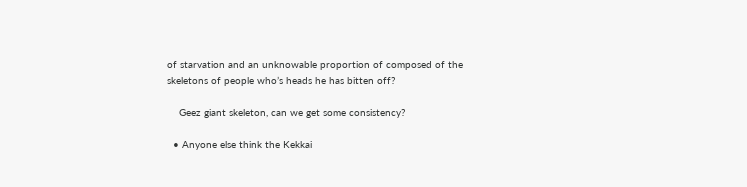of starvation and an unknowable proportion of composed of the skeletons of people who’s heads he has bitten off?

    Geez giant skeleton, can we get some consistency?

  • Anyone else think the Kekkai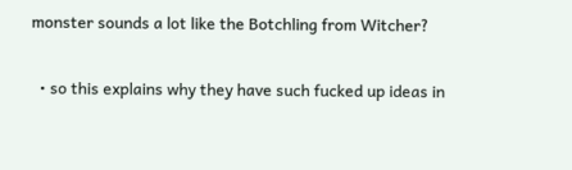monster sounds a lot like the Botchling from Witcher?

  • so this explains why they have such fucked up ideas in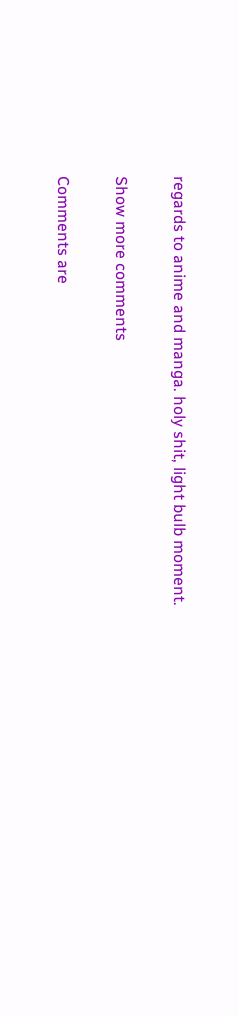regards to anime and manga. holy shit, light bulb moment.

Show more comments

Comments are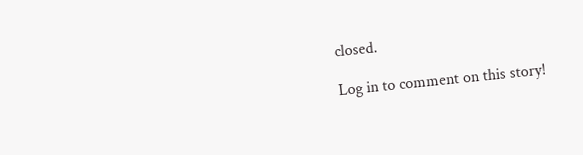closed.

Log in to comment on this story!